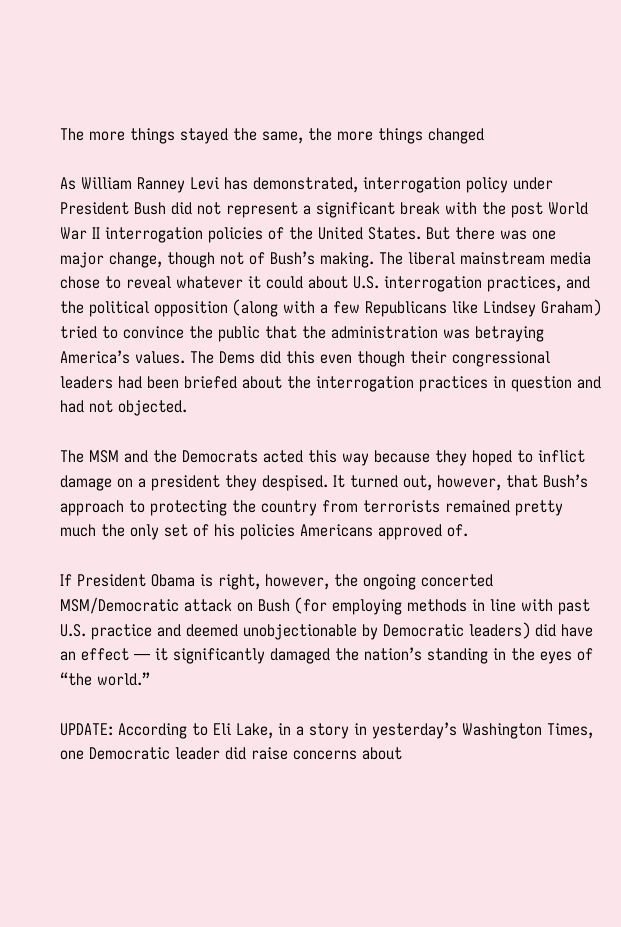The more things stayed the same, the more things changed

As William Ranney Levi has demonstrated, interrogation policy under President Bush did not represent a significant break with the post World War II interrogation policies of the United States. But there was one major change, though not of Bush’s making. The liberal mainstream media chose to reveal whatever it could about U.S. interrogation practices, and the political opposition (along with a few Republicans like Lindsey Graham) tried to convince the public that the administration was betraying America’s values. The Dems did this even though their congressional leaders had been briefed about the interrogation practices in question and had not objected.

The MSM and the Democrats acted this way because they hoped to inflict damage on a president they despised. It turned out, however, that Bush’s approach to protecting the country from terrorists remained pretty much the only set of his policies Americans approved of.

If President Obama is right, however, the ongoing concerted MSM/Democratic attack on Bush (for employing methods in line with past U.S. practice and deemed unobjectionable by Democratic leaders) did have an effect — it significantly damaged the nation’s standing in the eyes of “the world.”

UPDATE: According to Eli Lake, in a story in yesterday’s Washington Times, one Democratic leader did raise concerns about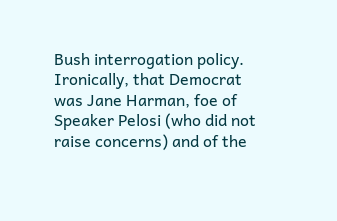Bush interrogation policy. Ironically, that Democrat was Jane Harman, foe of Speaker Pelosi (who did not raise concerns) and of the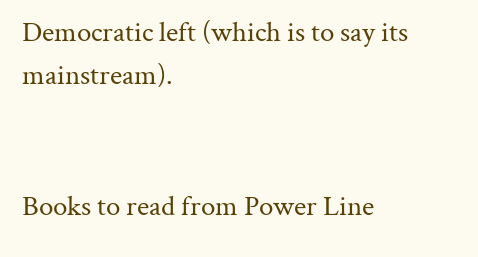Democratic left (which is to say its mainstream).


Books to read from Power Line